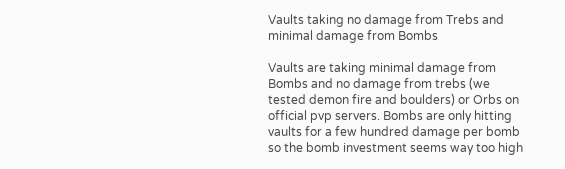Vaults taking no damage from Trebs and minimal damage from Bombs

Vaults are taking minimal damage from Bombs and no damage from trebs (we tested demon fire and boulders) or Orbs on official pvp servers. Bombs are only hitting vaults for a few hundred damage per bomb so the bomb investment seems way too high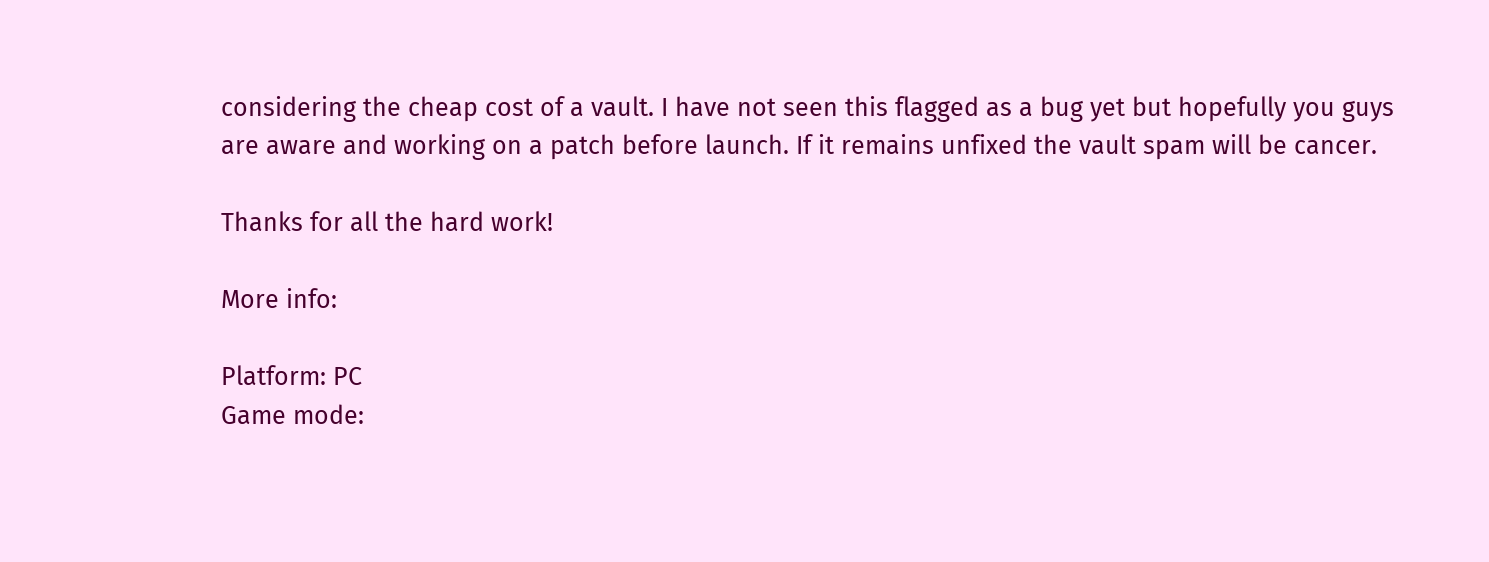considering the cheap cost of a vault. I have not seen this flagged as a bug yet but hopefully you guys are aware and working on a patch before launch. If it remains unfixed the vault spam will be cancer.

Thanks for all the hard work!

More info:

Platform: PC
Game mode: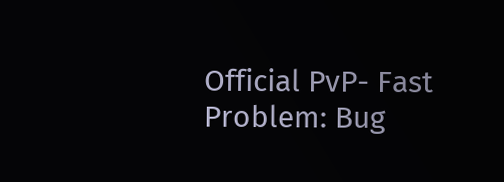Official PvP- Fast
Problem: Bug